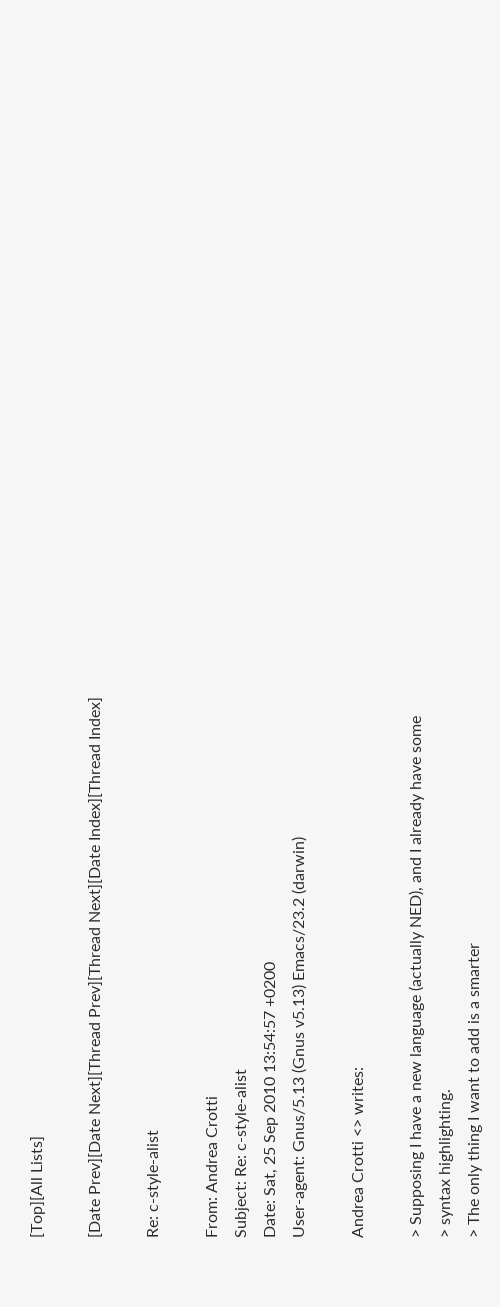[Top][All Lists]

[Date Prev][Date Next][Thread Prev][Thread Next][Date Index][Thread Index]

Re: c-style-alist

From: Andrea Crotti
Subject: Re: c-style-alist
Date: Sat, 25 Sep 2010 13:54:57 +0200
User-agent: Gnus/5.13 (Gnus v5.13) Emacs/23.2 (darwin)

Andrea Crotti <> writes:

> Supposing I have a new language (actually NED), and I already have some
> syntax highlighting.
> The only thing I want to add is a smarter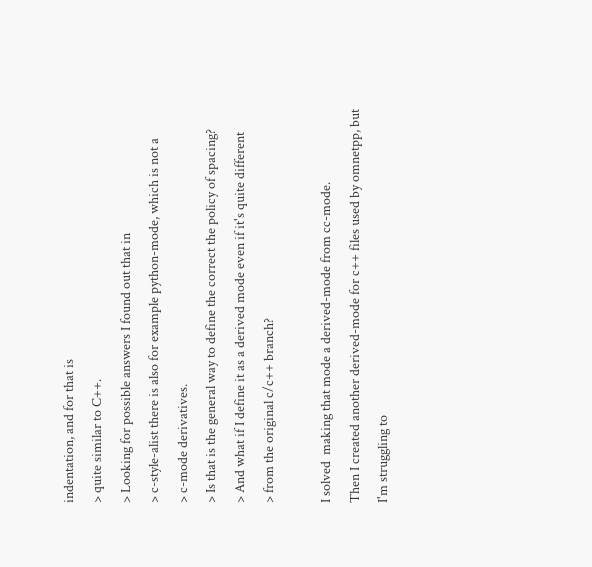indentation, and for that is
> quite similar to C++.
> Looking for possible answers I found out that in
> c-style-alist there is also for example python-mode, which is not a
> c-mode derivatives.
> Is that is the general way to define the correct the policy of spacing?
> And what if I define it as a derived mode even if it's quite different
> from the original c/c++ branch?

I solved  making that mode a derived-mode from cc-mode.
Then I created another derived-mode for c++ files used by omnetpp, but
I'm struggling to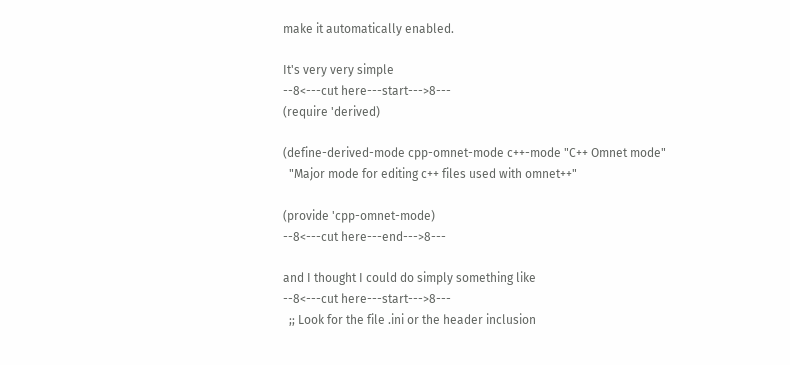make it automatically enabled.

It's very very simple
--8<---cut here---start--->8---
(require 'derived)

(define-derived-mode cpp-omnet-mode c++-mode "C++ Omnet mode"
  "Major mode for editing c++ files used with omnet++"

(provide 'cpp-omnet-mode)
--8<---cut here---end--->8---

and I thought I could do simply something like
--8<---cut here---start--->8---
  ;; Look for the file .ini or the header inclusion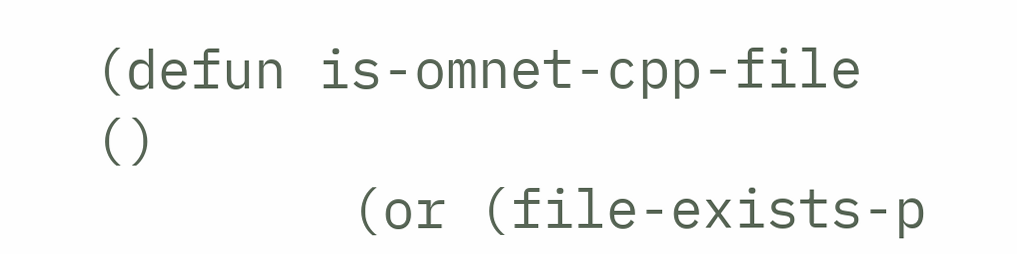(defun is-omnet-cpp-file ()
        (or (file-exists-p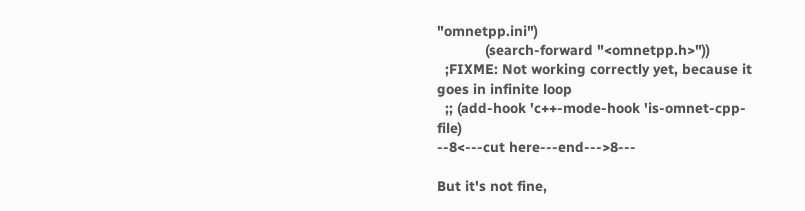"omnetpp.ini")
            (search-forward "<omnetpp.h>"))
  ;FIXME: Not working correctly yet, because it goes in infinite loop
  ;; (add-hook 'c++-mode-hook 'is-omnet-cpp-file)
--8<---cut here---end--->8---

But it's not fine,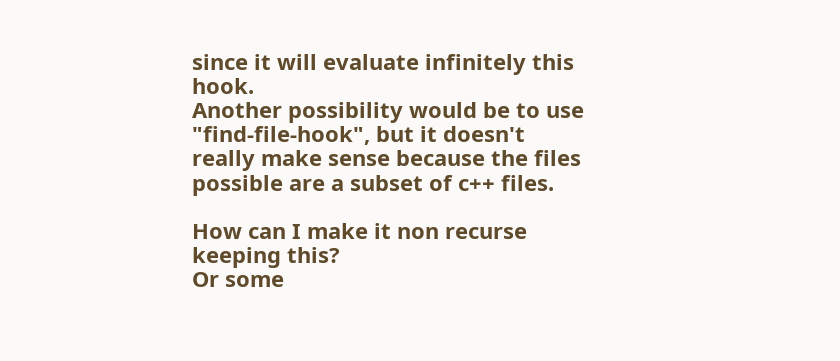since it will evaluate infinitely this hook.
Another possibility would be to use "find-file-hook", but it doesn't
really make sense because the files possible are a subset of c++ files.

How can I make it non recurse keeping this?
Or some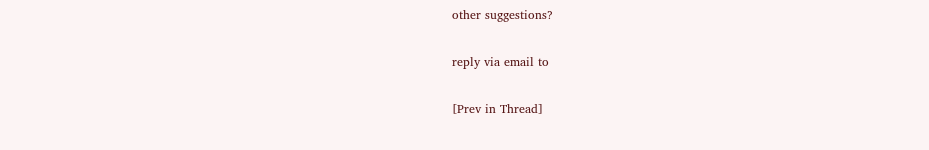other suggestions?

reply via email to

[Prev in Thread]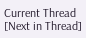Current Thread [Next in Thread]